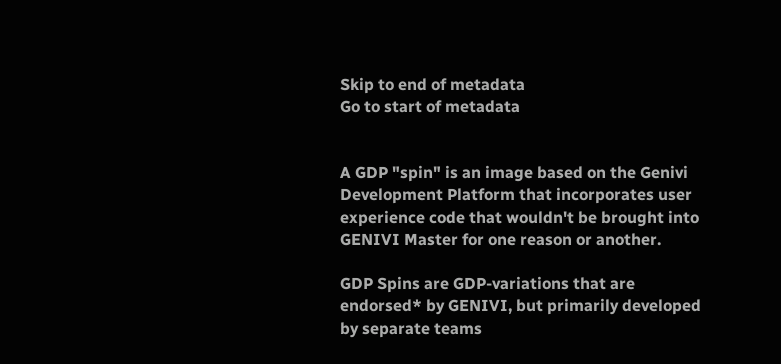Skip to end of metadata
Go to start of metadata


A GDP "spin" is an image based on the Genivi Development Platform that incorporates user experience code that wouldn't be brought into GENIVI Master for one reason or another.

GDP Spins are GDP-variations that are endorsed* by GENIVI, but primarily developed by separate teams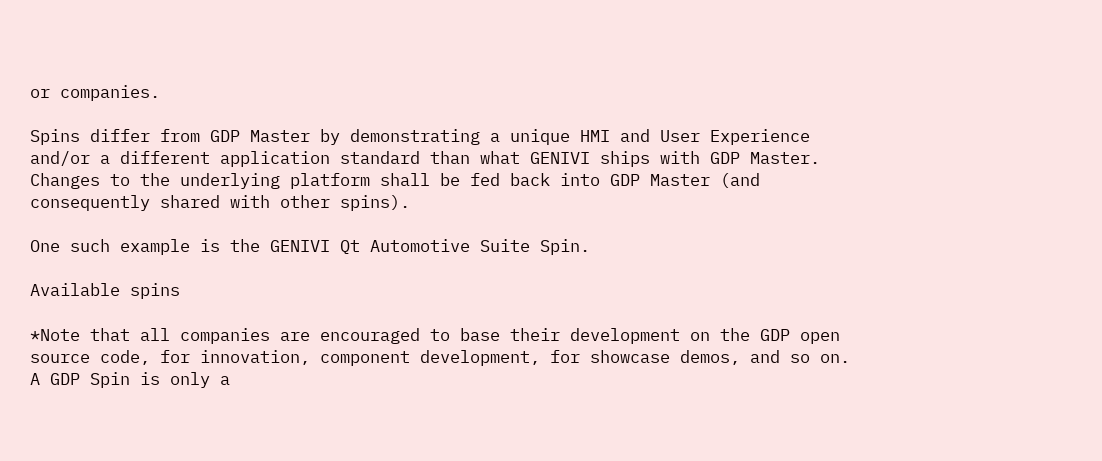or companies.

Spins differ from GDP Master by demonstrating a unique HMI and User Experience and/or a different application standard than what GENIVI ships with GDP Master.  Changes to the underlying platform shall be fed back into GDP Master (and consequently shared with other spins).

One such example is the GENIVI Qt Automotive Suite Spin.

Available spins

*Note that all companies are encouraged to base their development on the GDP open source code, for innovation, component development, for showcase demos, and so on.  A GDP Spin is only a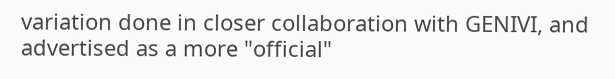variation done in closer collaboration with GENIVI, and advertised as a more "official"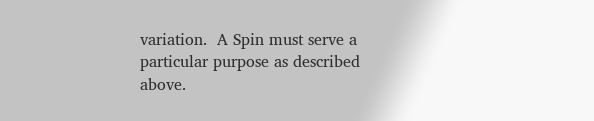variation.  A Spin must serve a particular purpose as described above.